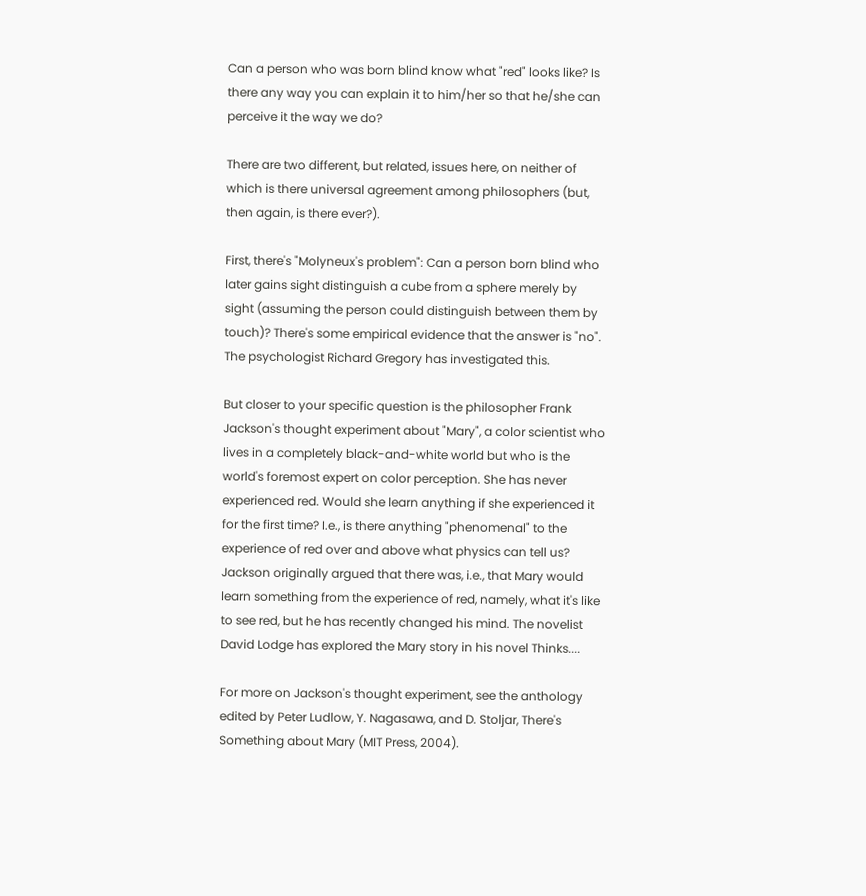Can a person who was born blind know what "red" looks like? Is there any way you can explain it to him/her so that he/she can perceive it the way we do?

There are two different, but related, issues here, on neither of which is there universal agreement among philosophers (but, then again, is there ever?).

First, there's "Molyneux's problem": Can a person born blind who later gains sight distinguish a cube from a sphere merely by sight (assuming the person could distinguish between them by touch)? There's some empirical evidence that the answer is "no". The psychologist Richard Gregory has investigated this.

But closer to your specific question is the philosopher Frank Jackson's thought experiment about "Mary", a color scientist who lives in a completely black-and-white world but who is the world's foremost expert on color perception. She has never experienced red. Would she learn anything if she experienced it for the first time? I.e., is there anything "phenomenal" to the experience of red over and above what physics can tell us? Jackson originally argued that there was, i.e., that Mary would learn something from the experience of red, namely, what it's like to see red, but he has recently changed his mind. The novelist David Lodge has explored the Mary story in his novel Thinks....

For more on Jackson's thought experiment, see the anthology edited by Peter Ludlow, Y. Nagasawa, and D. Stoljar, There's Something about Mary (MIT Press, 2004).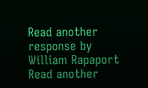Read another response by William Rapaport
Read another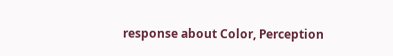response about Color, Perception